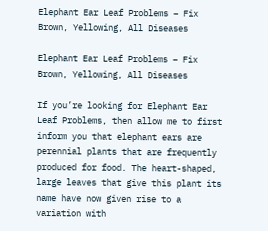Elephant Ear Leaf Problems – Fix Brown, Yellowing, All Diseases

Elephant Ear Leaf Problems – Fix Brown, Yellowing, All Diseases

If you’re looking for Elephant Ear Leaf Problems, then allow me to first inform you that elephant ears are perennial plants that are frequently produced for food. The heart-shaped, large leaves that give this plant its name have now given rise to a variation with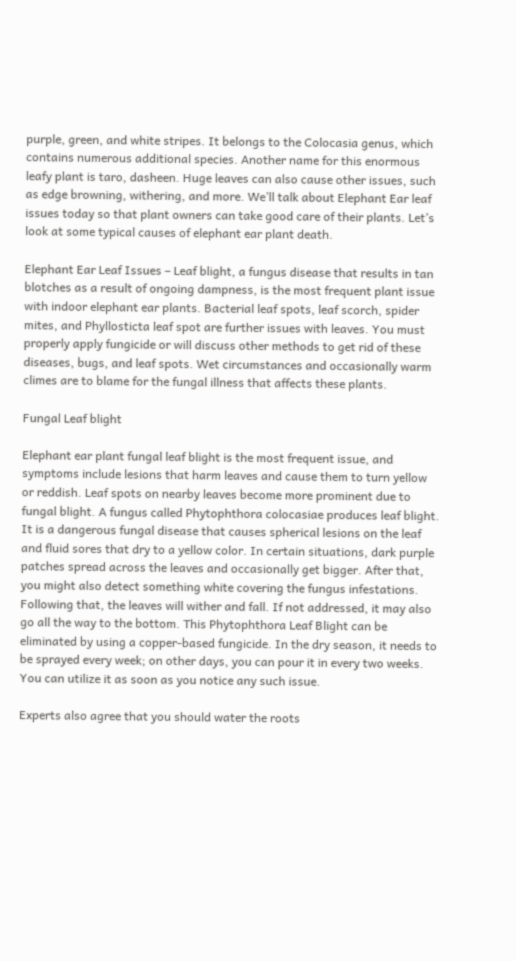purple, green, and white stripes. It belongs to the Colocasia genus, which contains numerous additional species. Another name for this enormous leafy plant is taro, dasheen. Huge leaves can also cause other issues, such as edge browning, withering, and more. We’ll talk about Elephant Ear leaf issues today so that plant owners can take good care of their plants. Let’s look at some typical causes of elephant ear plant death.

Elephant Ear Leaf Issues – Leaf blight, a fungus disease that results in tan blotches as a result of ongoing dampness, is the most frequent plant issue with indoor elephant ear plants. Bacterial leaf spots, leaf scorch, spider mites, and Phyllosticta leaf spot are further issues with leaves. You must properly apply fungicide or will discuss other methods to get rid of these diseases, bugs, and leaf spots. Wet circumstances and occasionally warm climes are to blame for the fungal illness that affects these plants.

Fungal Leaf blight

Elephant ear plant fungal leaf blight is the most frequent issue, and symptoms include lesions that harm leaves and cause them to turn yellow or reddish. Leaf spots on nearby leaves become more prominent due to fungal blight. A fungus called Phytophthora colocasiae produces leaf blight. It is a dangerous fungal disease that causes spherical lesions on the leaf and fluid sores that dry to a yellow color. In certain situations, dark purple patches spread across the leaves and occasionally get bigger. After that, you might also detect something white covering the fungus infestations. Following that, the leaves will wither and fall. If not addressed, it may also go all the way to the bottom. This Phytophthora Leaf Blight can be eliminated by using a copper-based fungicide. In the dry season, it needs to be sprayed every week; on other days, you can pour it in every two weeks. You can utilize it as soon as you notice any such issue.

Experts also agree that you should water the roots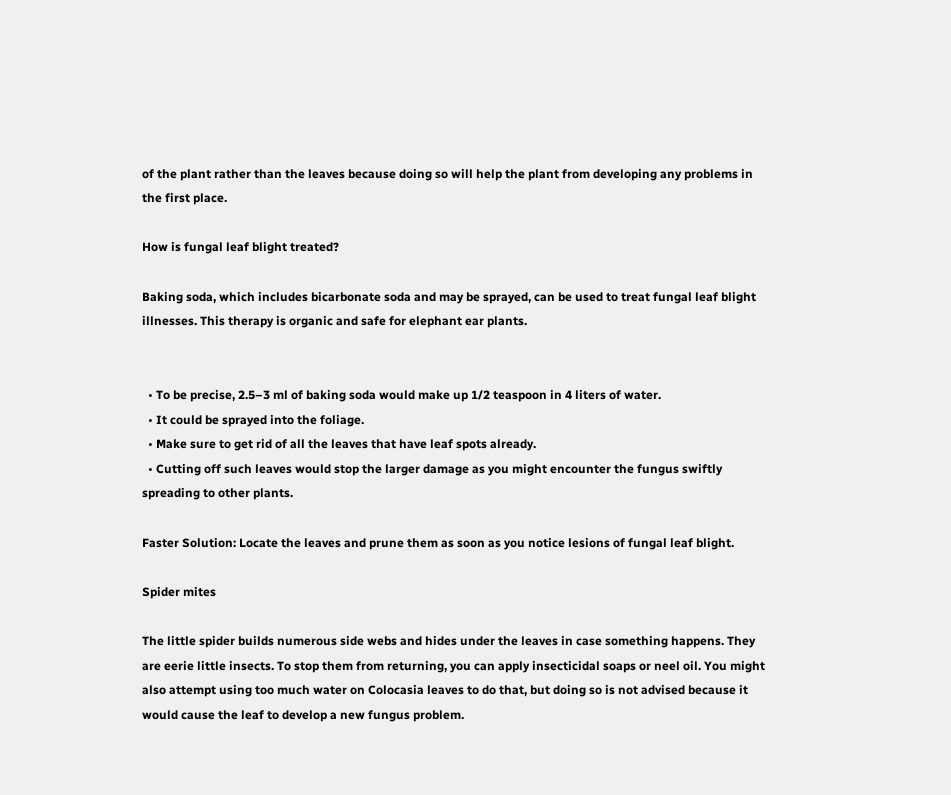of the plant rather than the leaves because doing so will help the plant from developing any problems in the first place.

How is fungal leaf blight treated?

Baking soda, which includes bicarbonate soda and may be sprayed, can be used to treat fungal leaf blight illnesses. This therapy is organic and safe for elephant ear plants.


  • To be precise, 2.5–3 ml of baking soda would make up 1/2 teaspoon in 4 liters of water.
  • It could be sprayed into the foliage.
  • Make sure to get rid of all the leaves that have leaf spots already.
  • Cutting off such leaves would stop the larger damage as you might encounter the fungus swiftly spreading to other plants.

Faster Solution: Locate the leaves and prune them as soon as you notice lesions of fungal leaf blight.

Spider mites

The little spider builds numerous side webs and hides under the leaves in case something happens. They are eerie little insects. To stop them from returning, you can apply insecticidal soaps or neel oil. You might also attempt using too much water on Colocasia leaves to do that, but doing so is not advised because it would cause the leaf to develop a new fungus problem.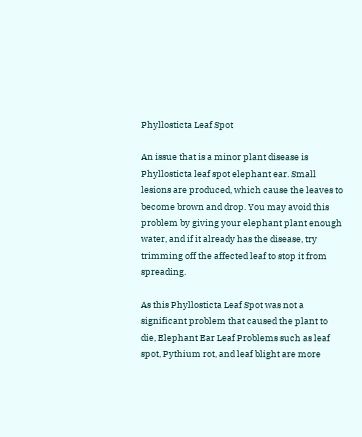Phyllosticta Leaf Spot

An issue that is a minor plant disease is Phyllosticta leaf spot elephant ear. Small lesions are produced, which cause the leaves to become brown and drop. You may avoid this problem by giving your elephant plant enough water, and if it already has the disease, try trimming off the affected leaf to stop it from spreading.

As this Phyllosticta Leaf Spot was not a significant problem that caused the plant to die, Elephant Ear Leaf Problems such as leaf spot, Pythium rot, and leaf blight are more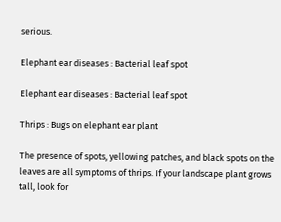serious.

Elephant ear diseases : Bacterial leaf spot

Elephant ear diseases : Bacterial leaf spot

Thrips : Bugs on elephant ear plant

The presence of spots, yellowing patches, and black spots on the leaves are all symptoms of thrips. If your landscape plant grows tall, look for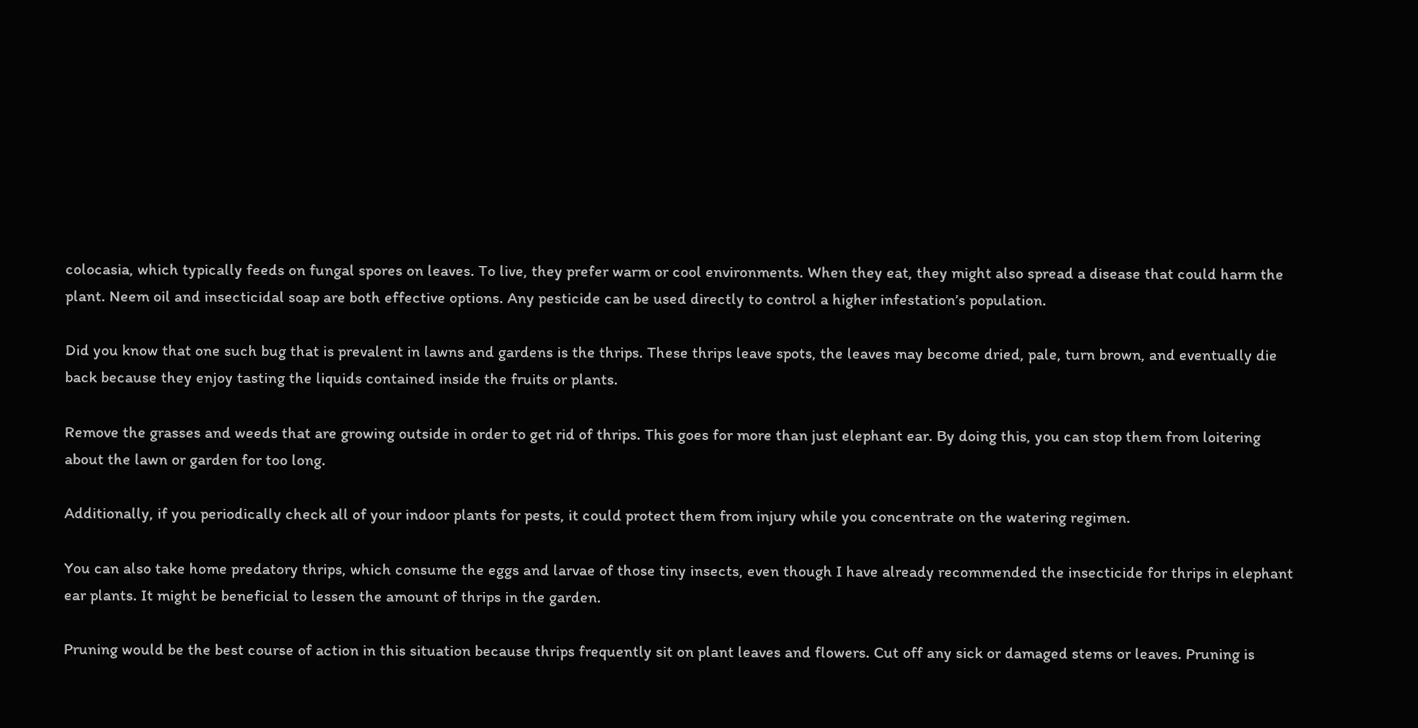colocasia, which typically feeds on fungal spores on leaves. To live, they prefer warm or cool environments. When they eat, they might also spread a disease that could harm the plant. Neem oil and insecticidal soap are both effective options. Any pesticide can be used directly to control a higher infestation’s population.

Did you know that one such bug that is prevalent in lawns and gardens is the thrips. These thrips leave spots, the leaves may become dried, pale, turn brown, and eventually die back because they enjoy tasting the liquids contained inside the fruits or plants.

Remove the grasses and weeds that are growing outside in order to get rid of thrips. This goes for more than just elephant ear. By doing this, you can stop them from loitering about the lawn or garden for too long.

Additionally, if you periodically check all of your indoor plants for pests, it could protect them from injury while you concentrate on the watering regimen.

You can also take home predatory thrips, which consume the eggs and larvae of those tiny insects, even though I have already recommended the insecticide for thrips in elephant ear plants. It might be beneficial to lessen the amount of thrips in the garden.

Pruning would be the best course of action in this situation because thrips frequently sit on plant leaves and flowers. Cut off any sick or damaged stems or leaves. Pruning is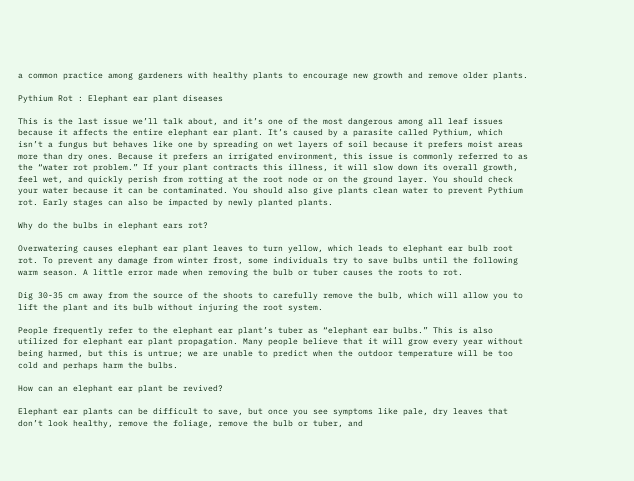a common practice among gardeners with healthy plants to encourage new growth and remove older plants.

Pythium Rot : Elephant ear plant diseases

This is the last issue we’ll talk about, and it’s one of the most dangerous among all leaf issues because it affects the entire elephant ear plant. It’s caused by a parasite called Pythium, which isn’t a fungus but behaves like one by spreading on wet layers of soil because it prefers moist areas more than dry ones. Because it prefers an irrigated environment, this issue is commonly referred to as the “water rot problem.” If your plant contracts this illness, it will slow down its overall growth, feel wet, and quickly perish from rotting at the root node or on the ground layer. You should check your water because it can be contaminated. You should also give plants clean water to prevent Pythium rot. Early stages can also be impacted by newly planted plants.

Why do the bulbs in elephant ears rot?

Overwatering causes elephant ear plant leaves to turn yellow, which leads to elephant ear bulb root rot. To prevent any damage from winter frost, some individuals try to save bulbs until the following warm season. A little error made when removing the bulb or tuber causes the roots to rot.

Dig 30-35 cm away from the source of the shoots to carefully remove the bulb, which will allow you to lift the plant and its bulb without injuring the root system.

People frequently refer to the elephant ear plant’s tuber as “elephant ear bulbs.” This is also utilized for elephant ear plant propagation. Many people believe that it will grow every year without being harmed, but this is untrue; we are unable to predict when the outdoor temperature will be too cold and perhaps harm the bulbs.

How can an elephant ear plant be revived?

Elephant ear plants can be difficult to save, but once you see symptoms like pale, dry leaves that don’t look healthy, remove the foliage, remove the bulb or tuber, and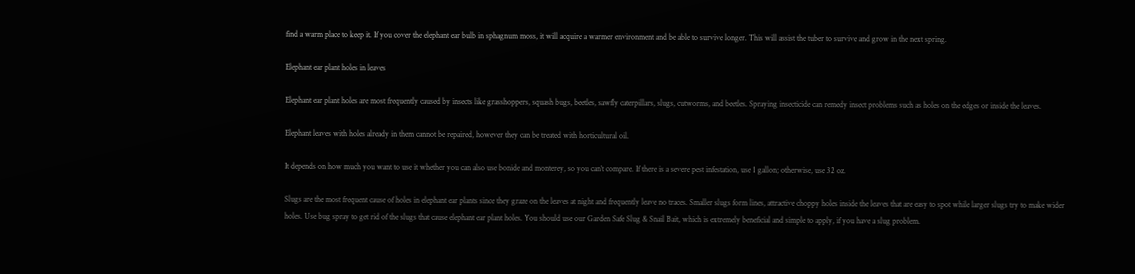find a warm place to keep it. If you cover the elephant ear bulb in sphagnum moss, it will acquire a warmer environment and be able to survive longer. This will assist the tuber to survive and grow in the next spring.

Elephant ear plant holes in leaves

Elephant ear plant holes are most frequently caused by insects like grasshoppers, squash bugs, beetles, sawfly caterpillars, slugs, cutworms, and beetles. Spraying insecticide can remedy insect problems such as holes on the edges or inside the leaves.

Elephant leaves with holes already in them cannot be repaired, however they can be treated with horticultural oil.

It depends on how much you want to use it whether you can also use bonide and monterey, so you can’t compare. If there is a severe pest infestation, use 1 gallon; otherwise, use 32 oz.

Slugs are the most frequent cause of holes in elephant ear plants since they graze on the leaves at night and frequently leave no traces. Smaller slugs form lines, attractive choppy holes inside the leaves that are easy to spot while larger slugs try to make wider holes. Use bug spray to get rid of the slugs that cause elephant ear plant holes. You should use our Garden Safe Slug & Snail Bait, which is extremely beneficial and simple to apply, if you have a slug problem.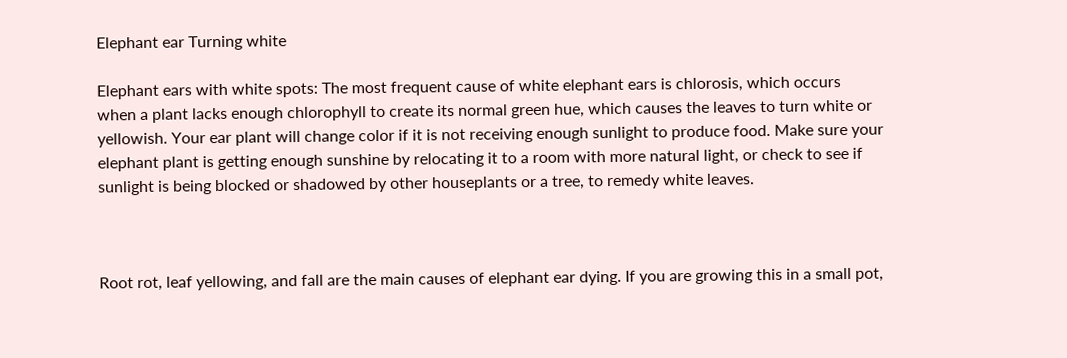Elephant ear Turning white

Elephant ears with white spots: The most frequent cause of white elephant ears is chlorosis, which occurs when a plant lacks enough chlorophyll to create its normal green hue, which causes the leaves to turn white or yellowish. Your ear plant will change color if it is not receiving enough sunlight to produce food. Make sure your elephant plant is getting enough sunshine by relocating it to a room with more natural light, or check to see if sunlight is being blocked or shadowed by other houseplants or a tree, to remedy white leaves.



Root rot, leaf yellowing, and fall are the main causes of elephant ear dying. If you are growing this in a small pot,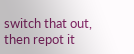switch that out, then repot it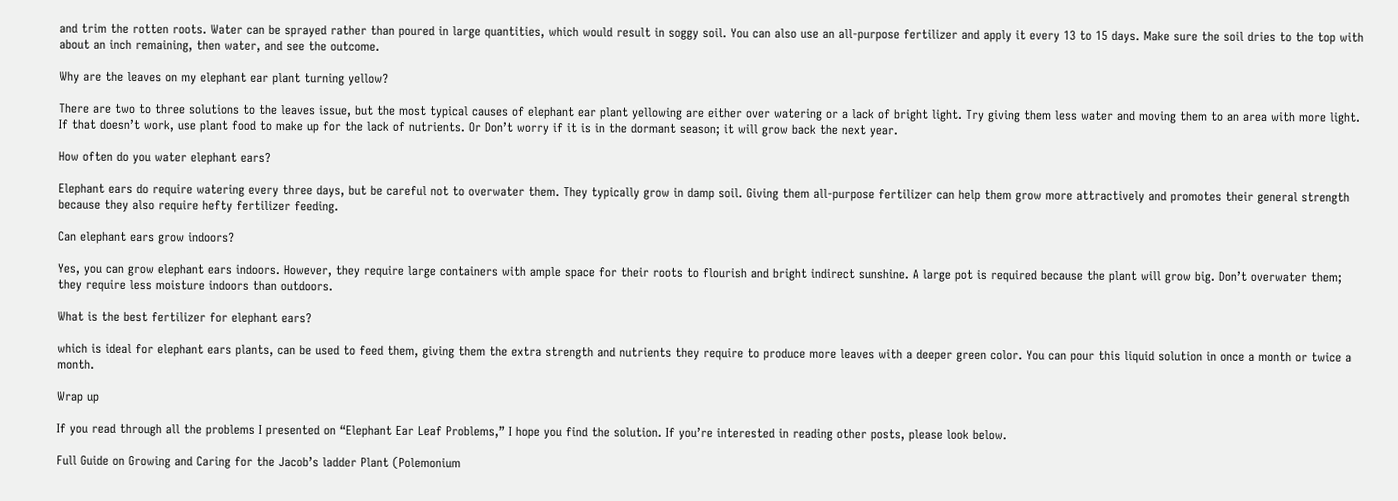and trim the rotten roots. Water can be sprayed rather than poured in large quantities, which would result in soggy soil. You can also use an all-purpose fertilizer and apply it every 13 to 15 days. Make sure the soil dries to the top with about an inch remaining, then water, and see the outcome.

Why are the leaves on my elephant ear plant turning yellow?

There are two to three solutions to the leaves issue, but the most typical causes of elephant ear plant yellowing are either over watering or a lack of bright light. Try giving them less water and moving them to an area with more light. If that doesn’t work, use plant food to make up for the lack of nutrients. Or Don’t worry if it is in the dormant season; it will grow back the next year.

How often do you water elephant ears?

Elephant ears do require watering every three days, but be careful not to overwater them. They typically grow in damp soil. Giving them all-purpose fertilizer can help them grow more attractively and promotes their general strength because they also require hefty fertilizer feeding.

Can elephant ears grow indoors?

Yes, you can grow elephant ears indoors. However, they require large containers with ample space for their roots to flourish and bright indirect sunshine. A large pot is required because the plant will grow big. Don’t overwater them; they require less moisture indoors than outdoors.

What is the best fertilizer for elephant ears?

which is ideal for elephant ears plants, can be used to feed them, giving them the extra strength and nutrients they require to produce more leaves with a deeper green color. You can pour this liquid solution in once a month or twice a month.

Wrap up

If you read through all the problems I presented on “Elephant Ear Leaf Problems,” I hope you find the solution. If you’re interested in reading other posts, please look below.

Full Guide on Growing and Caring for the Jacob’s ladder Plant (Polemonium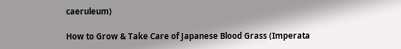caeruleum)

How to Grow & Take Care of Japanese Blood Grass (Imperata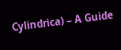Cylindrica) – A Guide